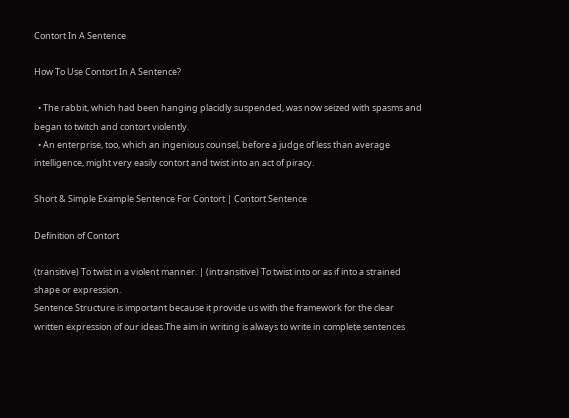Contort In A Sentence

How To Use Contort In A Sentence?

  • The rabbit, which had been hanging placidly suspended, was now seized with spasms and began to twitch and contort violently.
  • An enterprise, too, which an ingenious counsel, before a judge of less than average intelligence, might very easily contort and twist into an act of piracy.

Short & Simple Example Sentence For Contort | Contort Sentence

Definition of Contort

(transitive) To twist in a violent manner. | (intransitive) To twist into or as if into a strained shape or expression.
Sentence Structure is important because it provide us with the framework for the clear written expression of our ideas.The aim in writing is always to write in complete sentences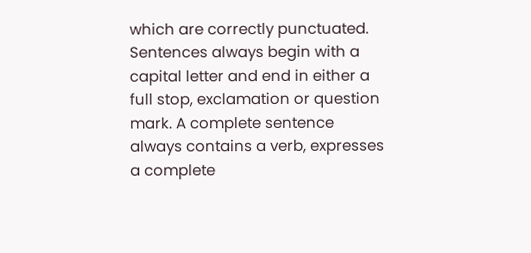which are correctly punctuated. Sentences always begin with a capital letter and end in either a full stop, exclamation or question mark. A complete sentence always contains a verb, expresses a complete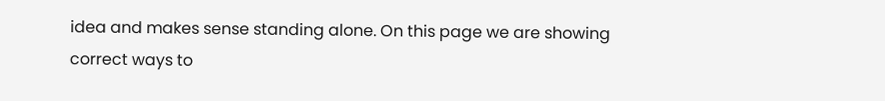idea and makes sense standing alone. On this page we are showing correct ways to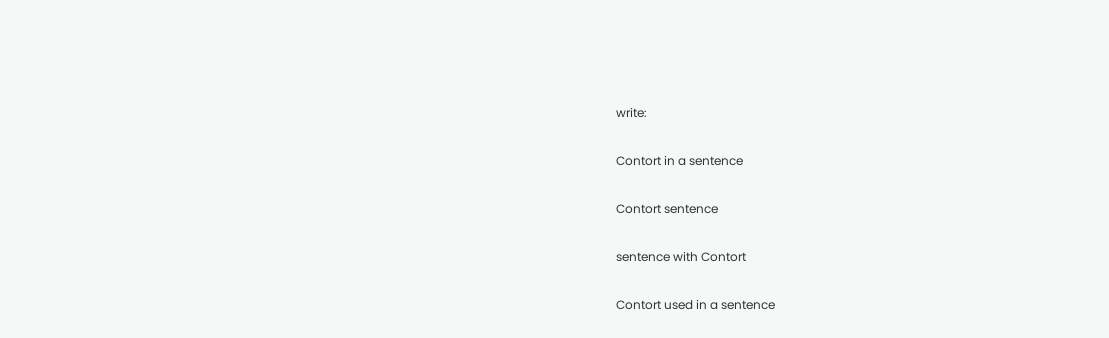write:

Contort in a sentence

Contort sentence

sentence with Contort

Contort used in a sentence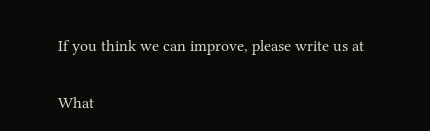If you think we can improve, please write us at

What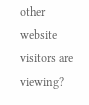other website visitors are viewing?